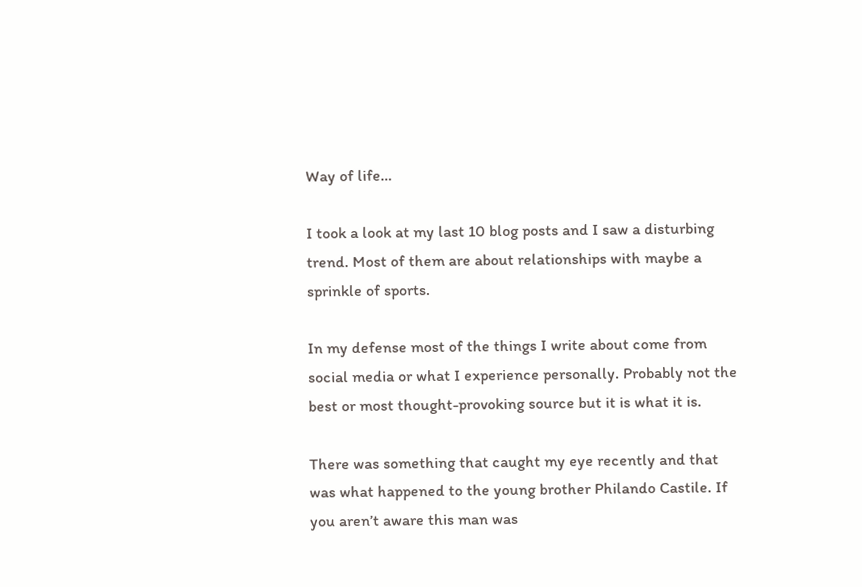Way of life…

I took a look at my last 10 blog posts and I saw a disturbing trend. Most of them are about relationships with maybe a sprinkle of sports.

In my defense most of the things I write about come from social media or what I experience personally. Probably not the best or most thought-provoking source but it is what it is.

There was something that caught my eye recently and that was what happened to the young brother Philando Castile. If you aren’t aware this man was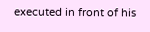executed in front of his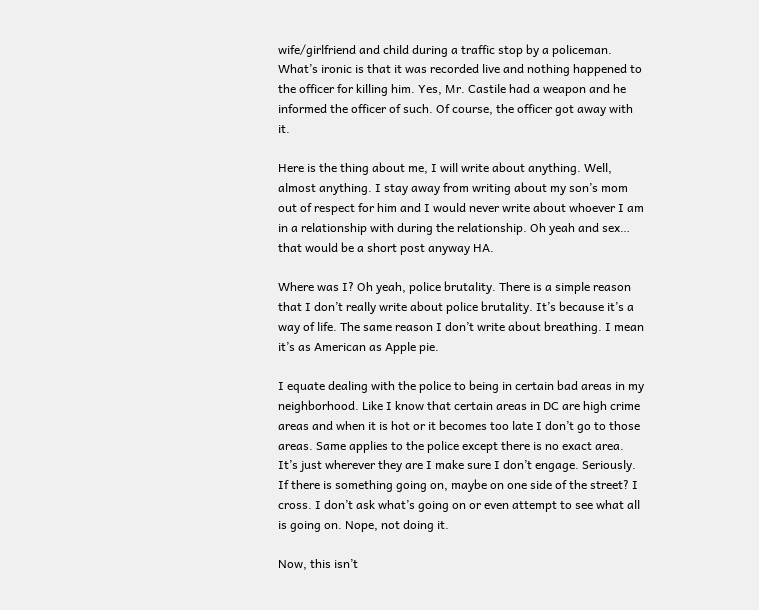wife/girlfriend and child during a traffic stop by a policeman. What’s ironic is that it was recorded live and nothing happened to the officer for killing him. Yes, Mr. Castile had a weapon and he informed the officer of such. Of course, the officer got away with it.

Here is the thing about me, I will write about anything. Well, almost anything. I stay away from writing about my son’s mom out of respect for him and I would never write about whoever I am in a relationship with during the relationship. Oh yeah and sex… that would be a short post anyway HA.

Where was I? Oh yeah, police brutality. There is a simple reason that I don’t really write about police brutality. It’s because it’s a way of life. The same reason I don’t write about breathing. I mean it’s as American as Apple pie.

I equate dealing with the police to being in certain bad areas in my neighborhood. Like I know that certain areas in DC are high crime areas and when it is hot or it becomes too late I don’t go to those areas. Same applies to the police except there is no exact area. It’s just wherever they are I make sure I don’t engage. Seriously. If there is something going on, maybe on one side of the street? I cross. I don’t ask what’s going on or even attempt to see what all is going on. Nope, not doing it.

Now, this isn’t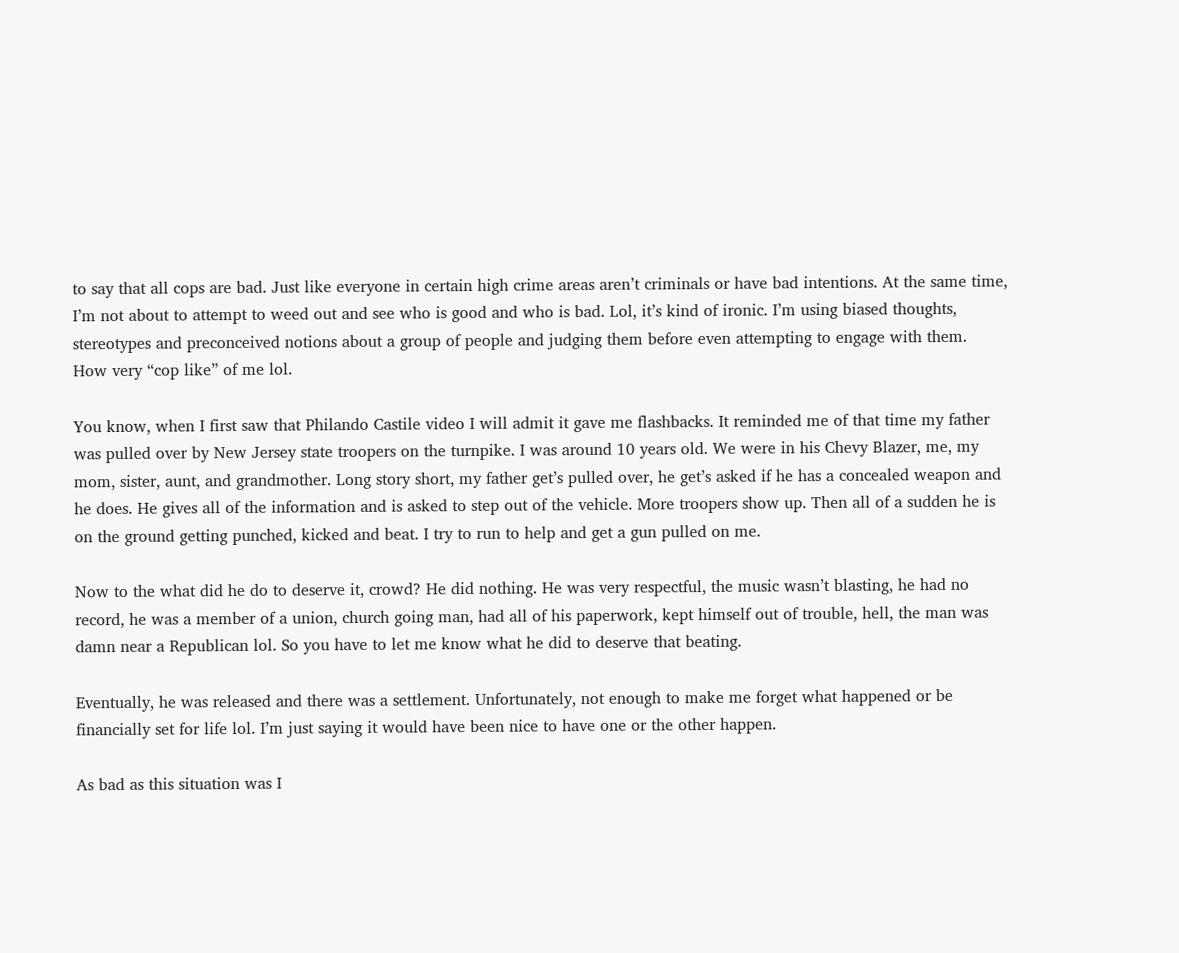to say that all cops are bad. Just like everyone in certain high crime areas aren’t criminals or have bad intentions. At the same time, I’m not about to attempt to weed out and see who is good and who is bad. Lol, it’s kind of ironic. I’m using biased thoughts, stereotypes and preconceived notions about a group of people and judging them before even attempting to engage with them.  How very “cop like” of me lol.

You know, when I first saw that Philando Castile video I will admit it gave me flashbacks. It reminded me of that time my father was pulled over by New Jersey state troopers on the turnpike. I was around 10 years old. We were in his Chevy Blazer, me, my mom, sister, aunt, and grandmother. Long story short, my father get’s pulled over, he get’s asked if he has a concealed weapon and he does. He gives all of the information and is asked to step out of the vehicle. More troopers show up. Then all of a sudden he is on the ground getting punched, kicked and beat. I try to run to help and get a gun pulled on me.

Now to the what did he do to deserve it, crowd? He did nothing. He was very respectful, the music wasn’t blasting, he had no record, he was a member of a union, church going man, had all of his paperwork, kept himself out of trouble, hell, the man was damn near a Republican lol. So you have to let me know what he did to deserve that beating.

Eventually, he was released and there was a settlement. Unfortunately, not enough to make me forget what happened or be financially set for life lol. I’m just saying it would have been nice to have one or the other happen.

As bad as this situation was I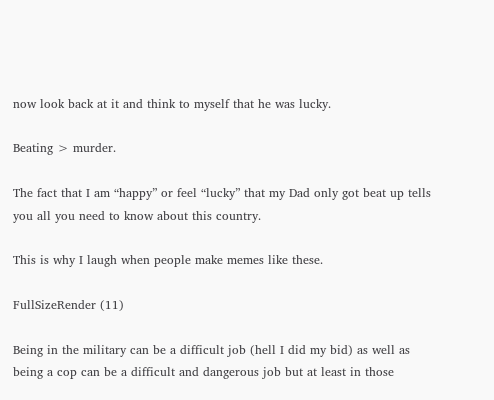now look back at it and think to myself that he was lucky.

Beating > murder.

The fact that I am “happy” or feel “lucky” that my Dad only got beat up tells you all you need to know about this country.

This is why I laugh when people make memes like these.

FullSizeRender (11)

Being in the military can be a difficult job (hell I did my bid) as well as being a cop can be a difficult and dangerous job but at least in those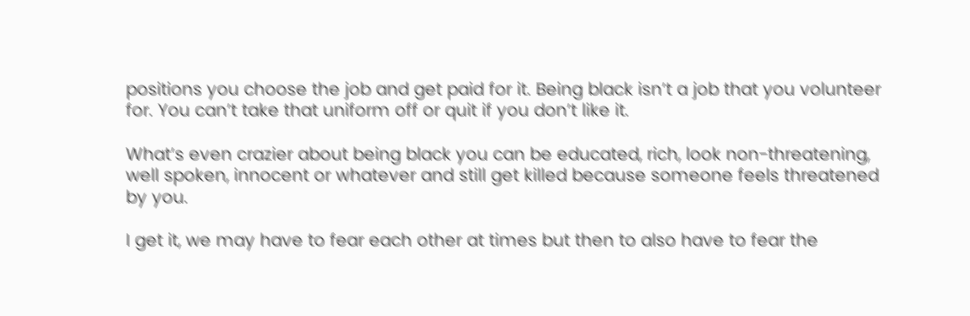positions you choose the job and get paid for it. Being black isn’t a job that you volunteer for. You can’t take that uniform off or quit if you don’t like it.

What’s even crazier about being black you can be educated, rich, look non-threatening, well spoken, innocent or whatever and still get killed because someone feels threatened by you.

I get it, we may have to fear each other at times but then to also have to fear the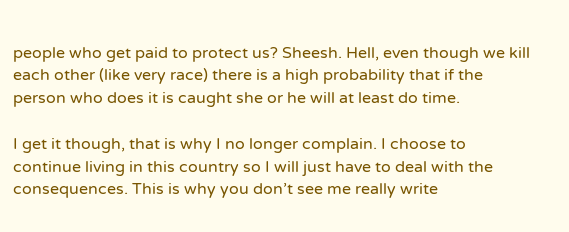people who get paid to protect us? Sheesh. Hell, even though we kill each other (like very race) there is a high probability that if the person who does it is caught she or he will at least do time.

I get it though, that is why I no longer complain. I choose to continue living in this country so I will just have to deal with the consequences. This is why you don’t see me really write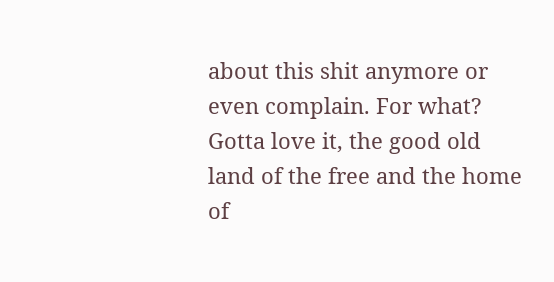about this shit anymore or even complain. For what? Gotta love it, the good old land of the free and the home of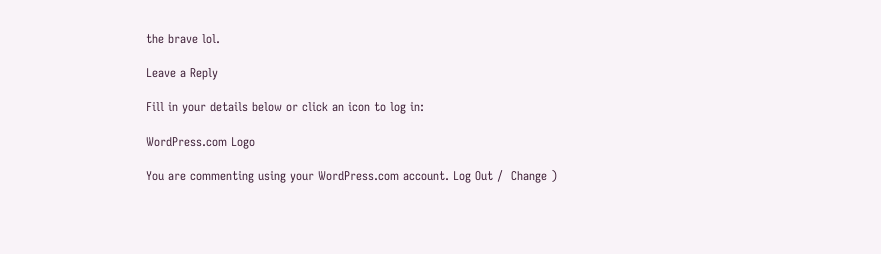the brave lol.

Leave a Reply

Fill in your details below or click an icon to log in:

WordPress.com Logo

You are commenting using your WordPress.com account. Log Out /  Change )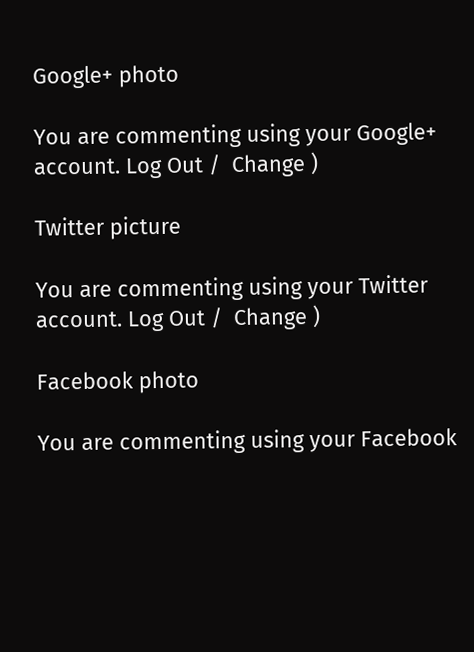Google+ photo

You are commenting using your Google+ account. Log Out /  Change )

Twitter picture

You are commenting using your Twitter account. Log Out /  Change )

Facebook photo

You are commenting using your Facebook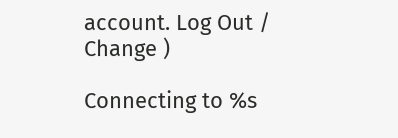account. Log Out /  Change )

Connecting to %s